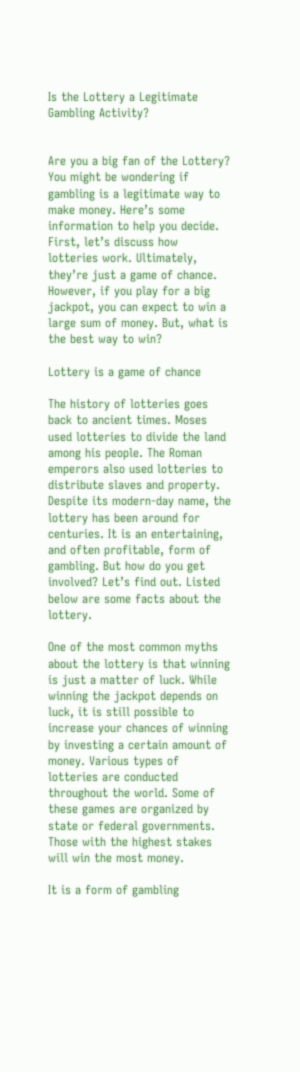Is the Lottery a Legitimate Gambling Activity?


Are you a big fan of the Lottery? You might be wondering if gambling is a legitimate way to make money. Here’s some information to help you decide. First, let’s discuss how lotteries work. Ultimately, they’re just a game of chance. However, if you play for a big jackpot, you can expect to win a large sum of money. But, what is the best way to win?

Lottery is a game of chance

The history of lotteries goes back to ancient times. Moses used lotteries to divide the land among his people. The Roman emperors also used lotteries to distribute slaves and property. Despite its modern-day name, the lottery has been around for centuries. It is an entertaining, and often profitable, form of gambling. But how do you get involved? Let’s find out. Listed below are some facts about the lottery.

One of the most common myths about the lottery is that winning is just a matter of luck. While winning the jackpot depends on luck, it is still possible to increase your chances of winning by investing a certain amount of money. Various types of lotteries are conducted throughout the world. Some of these games are organized by state or federal governments. Those with the highest stakes will win the most money.

It is a form of gambling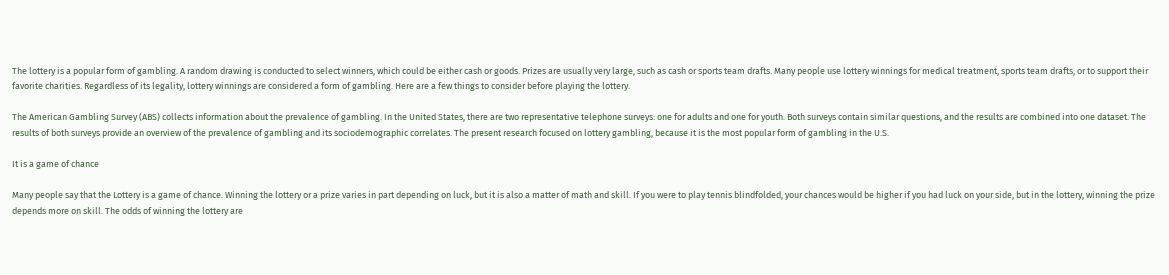The lottery is a popular form of gambling. A random drawing is conducted to select winners, which could be either cash or goods. Prizes are usually very large, such as cash or sports team drafts. Many people use lottery winnings for medical treatment, sports team drafts, or to support their favorite charities. Regardless of its legality, lottery winnings are considered a form of gambling. Here are a few things to consider before playing the lottery.

The American Gambling Survey (ABS) collects information about the prevalence of gambling. In the United States, there are two representative telephone surveys: one for adults and one for youth. Both surveys contain similar questions, and the results are combined into one dataset. The results of both surveys provide an overview of the prevalence of gambling and its sociodemographic correlates. The present research focused on lottery gambling, because it is the most popular form of gambling in the U.S.

It is a game of chance

Many people say that the Lottery is a game of chance. Winning the lottery or a prize varies in part depending on luck, but it is also a matter of math and skill. If you were to play tennis blindfolded, your chances would be higher if you had luck on your side, but in the lottery, winning the prize depends more on skill. The odds of winning the lottery are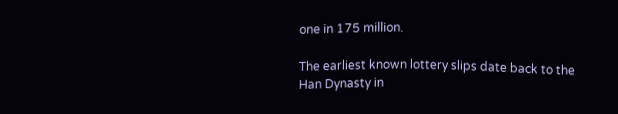one in 175 million.

The earliest known lottery slips date back to the Han Dynasty in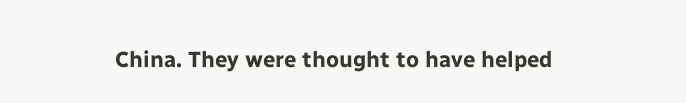China. They were thought to have helped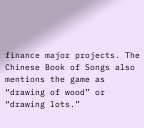finance major projects. The Chinese Book of Songs also mentions the game as “drawing of wood” or “drawing lots.”